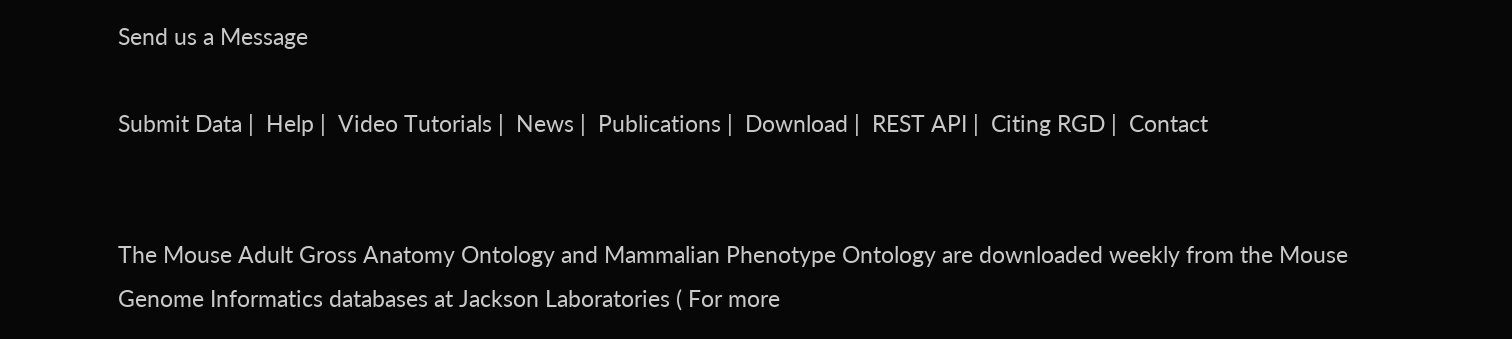Send us a Message

Submit Data |  Help |  Video Tutorials |  News |  Publications |  Download |  REST API |  Citing RGD |  Contact


The Mouse Adult Gross Anatomy Ontology and Mammalian Phenotype Ontology are downloaded weekly from the Mouse Genome Informatics databases at Jackson Laboratories ( For more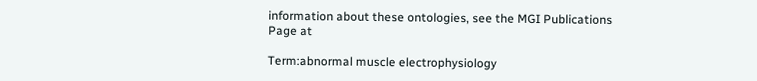information about these ontologies, see the MGI Publications Page at

Term:abnormal muscle electrophysiology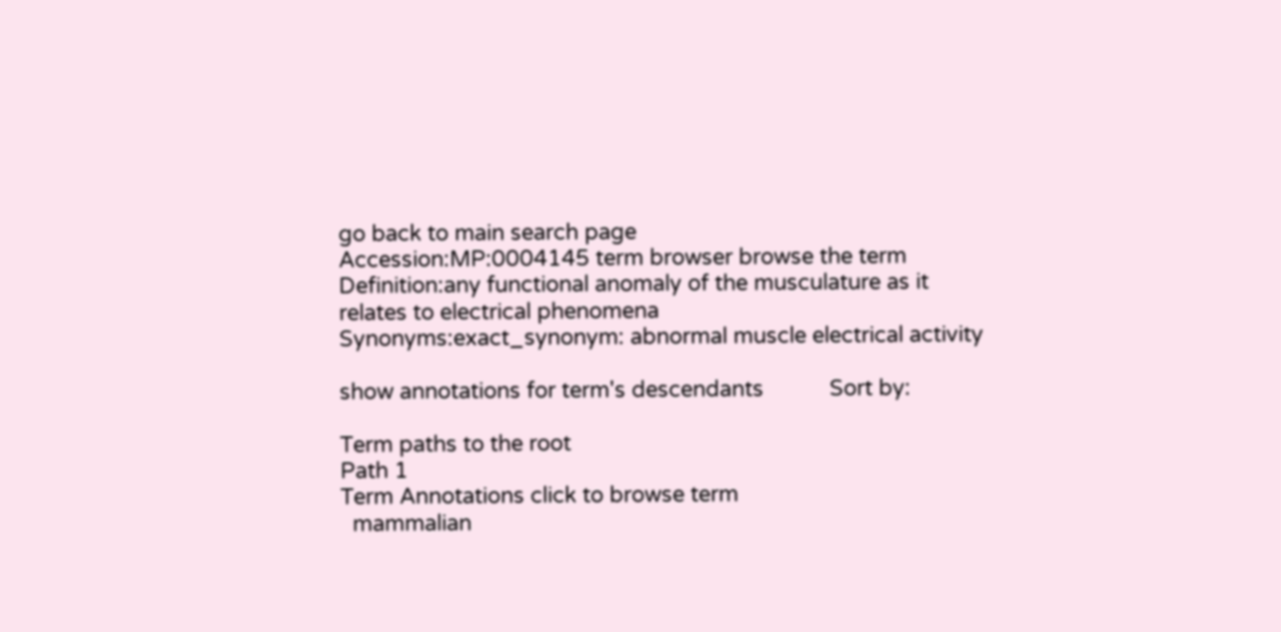go back to main search page
Accession:MP:0004145 term browser browse the term
Definition:any functional anomaly of the musculature as it relates to electrical phenomena
Synonyms:exact_synonym: abnormal muscle electrical activity

show annotations for term's descendants           Sort by:

Term paths to the root
Path 1
Term Annotations click to browse term
  mammalian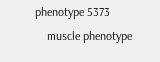phenotype 5373
    muscle phenotype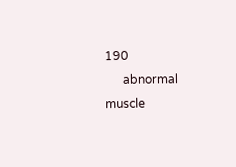190
      abnormal muscle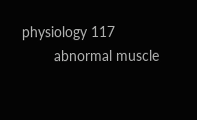physiology 117
        abnormal muscle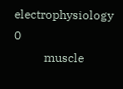electrophysiology 0
          muscle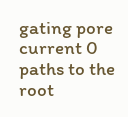gating pore current 0
paths to the root